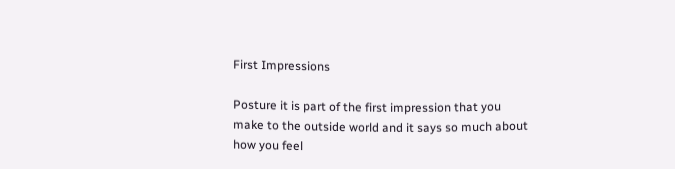First Impressions

Posture it is part of the first impression that you make to the outside world and it says so much about how you feel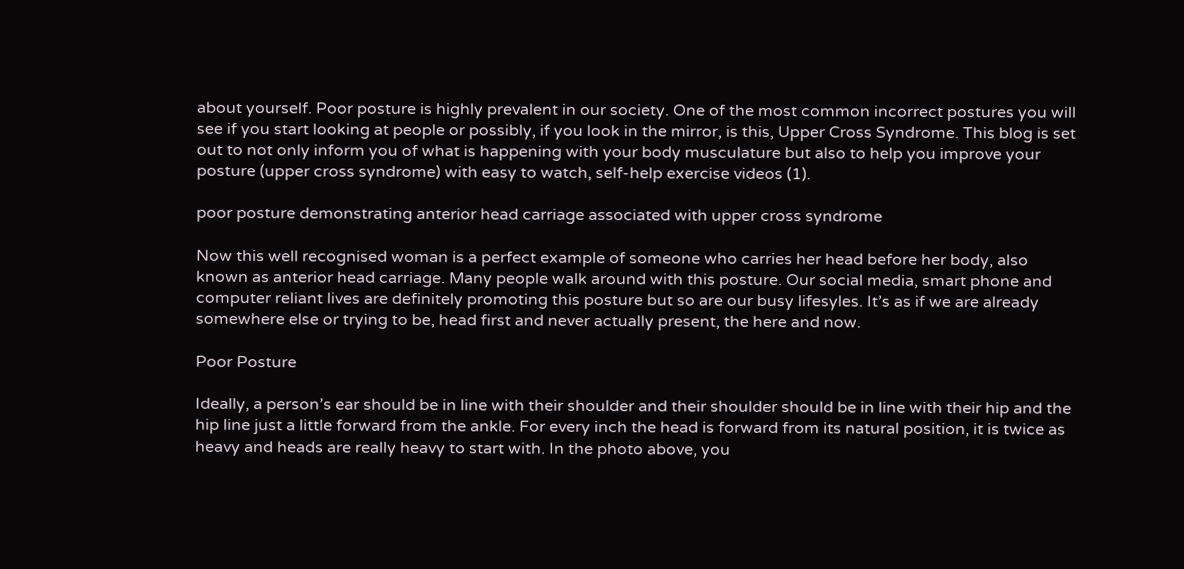about yourself. Poor posture is highly prevalent in our society. One of the most common incorrect postures you will see if you start looking at people or possibly, if you look in the mirror, is this, Upper Cross Syndrome. This blog is set out to not only inform you of what is happening with your body musculature but also to help you improve your posture (upper cross syndrome) with easy to watch, self-help exercise videos (1).

poor posture demonstrating anterior head carriage associated with upper cross syndrome

Now this well recognised woman is a perfect example of someone who carries her head before her body, also known as anterior head carriage. Many people walk around with this posture. Our social media, smart phone and computer reliant lives are definitely promoting this posture but so are our busy lifesyles. It’s as if we are already somewhere else or trying to be, head first and never actually present, the here and now.

Poor Posture

Ideally, a person’s ear should be in line with their shoulder and their shoulder should be in line with their hip and the hip line just a little forward from the ankle. For every inch the head is forward from its natural position, it is twice as heavy and heads are really heavy to start with. In the photo above, you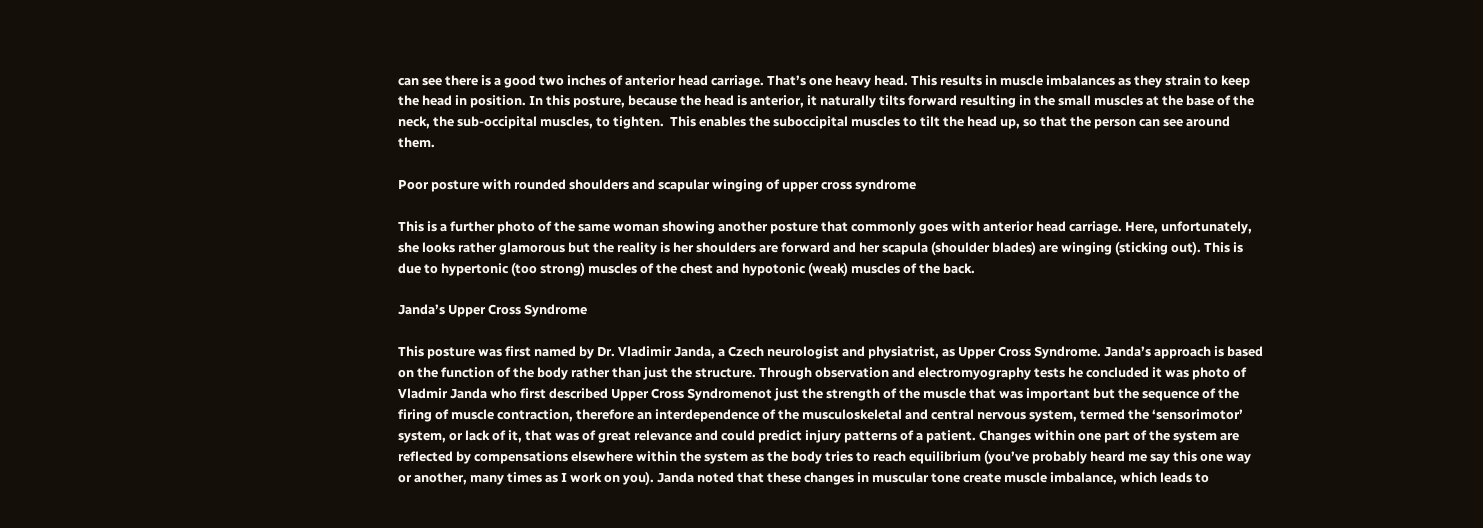can see there is a good two inches of anterior head carriage. That’s one heavy head. This results in muscle imbalances as they strain to keep the head in position. In this posture, because the head is anterior, it naturally tilts forward resulting in the small muscles at the base of the neck, the sub-occipital muscles, to tighten.  This enables the suboccipital muscles to tilt the head up, so that the person can see around them.

Poor posture with rounded shoulders and scapular winging of upper cross syndrome

This is a further photo of the same woman showing another posture that commonly goes with anterior head carriage. Here, unfortunately, she looks rather glamorous but the reality is her shoulders are forward and her scapula (shoulder blades) are winging (sticking out). This is due to hypertonic (too strong) muscles of the chest and hypotonic (weak) muscles of the back.

Janda’s Upper Cross Syndrome

This posture was first named by Dr. Vladimir Janda, a Czech neurologist and physiatrist, as Upper Cross Syndrome. Janda’s approach is based on the function of the body rather than just the structure. Through observation and electromyography tests he concluded it was photo of Vladmir Janda who first described Upper Cross Syndromenot just the strength of the muscle that was important but the sequence of the firing of muscle contraction, therefore an interdependence of the musculoskeletal and central nervous system, termed the ‘sensorimotor’ system, or lack of it, that was of great relevance and could predict injury patterns of a patient. Changes within one part of the system are reflected by compensations elsewhere within the system as the body tries to reach equilibrium (you’ve probably heard me say this one way or another, many times as I work on you). Janda noted that these changes in muscular tone create muscle imbalance, which leads to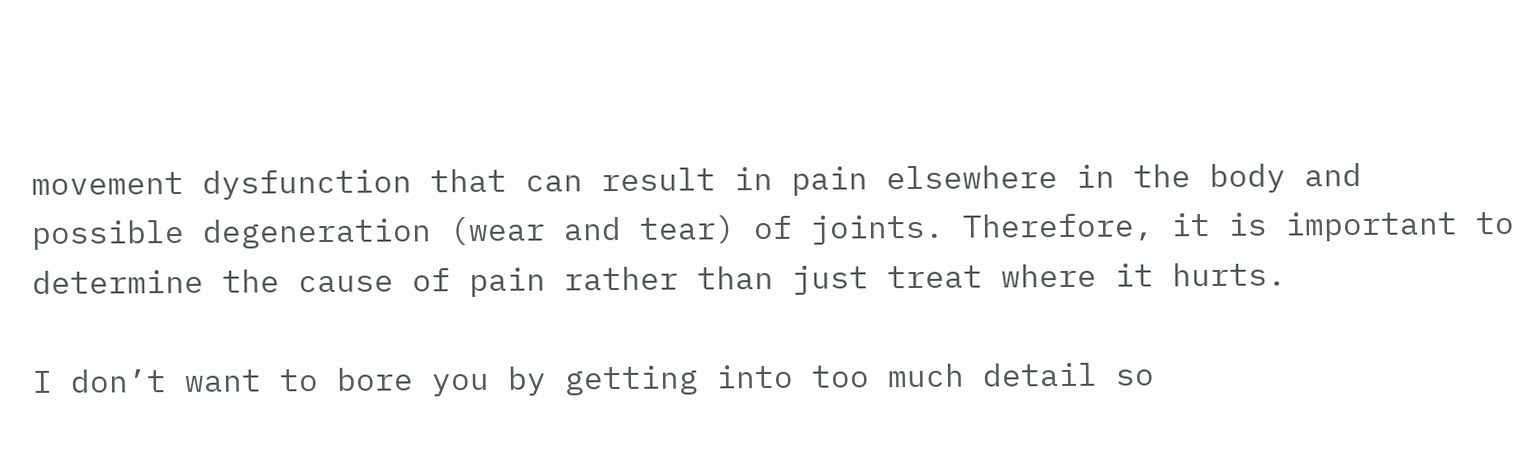movement dysfunction that can result in pain elsewhere in the body and possible degeneration (wear and tear) of joints. Therefore, it is important to determine the cause of pain rather than just treat where it hurts.

I don’t want to bore you by getting into too much detail so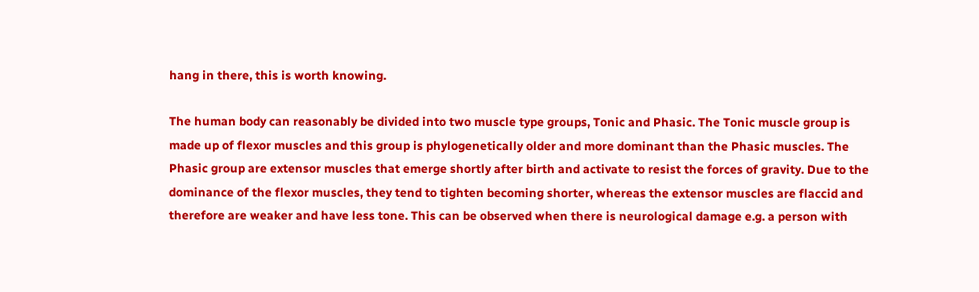hang in there, this is worth knowing.

The human body can reasonably be divided into two muscle type groups, Tonic and Phasic. The Tonic muscle group is made up of flexor muscles and this group is phylogenetically older and more dominant than the Phasic muscles. The Phasic group are extensor muscles that emerge shortly after birth and activate to resist the forces of gravity. Due to the dominance of the flexor muscles, they tend to tighten becoming shorter, whereas the extensor muscles are flaccid and therefore are weaker and have less tone. This can be observed when there is neurological damage e.g. a person with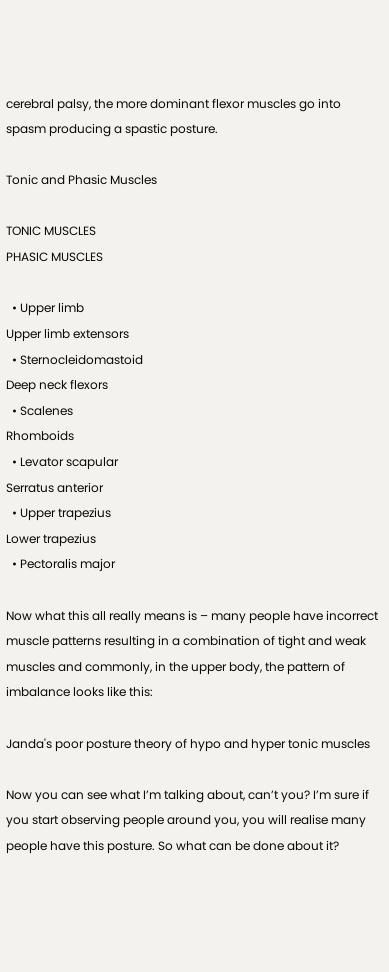cerebral palsy, the more dominant flexor muscles go into spasm producing a spastic posture.

Tonic and Phasic Muscles

TONIC MUSCLES                                                                                   PHASIC MUSCLES

  • Upper limb                                                                                                                              Upper limb extensors
  • Sternocleidomastoid                                                                                                              Deep neck flexors
  • Scalenes                                                                                                                                    Rhomboids
  • Levator scapular                                                                                                                      Serratus anterior
  • Upper trapezius                                                                                                                       Lower trapezius
  • Pectoralis major

Now what this all really means is – many people have incorrect muscle patterns resulting in a combination of tight and weak muscles and commonly, in the upper body, the pattern of imbalance looks like this:

Janda's poor posture theory of hypo and hyper tonic muscles

Now you can see what I’m talking about, can’t you? I’m sure if you start observing people around you, you will realise many people have this posture. So what can be done about it?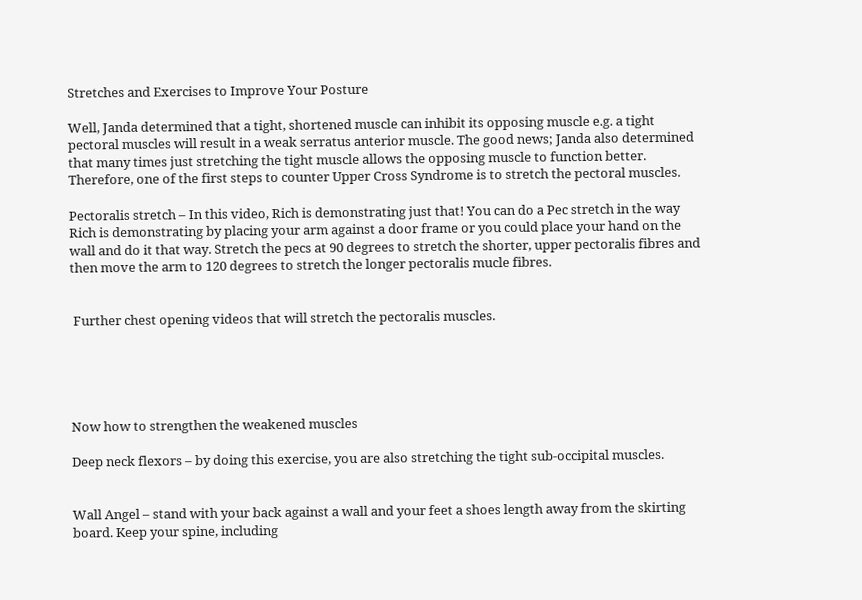Stretches and Exercises to Improve Your Posture

Well, Janda determined that a tight, shortened muscle can inhibit its opposing muscle e.g. a tight pectoral muscles will result in a weak serratus anterior muscle. The good news; Janda also determined that many times just stretching the tight muscle allows the opposing muscle to function better. Therefore, one of the first steps to counter Upper Cross Syndrome is to stretch the pectoral muscles.

Pectoralis stretch – In this video, Rich is demonstrating just that! You can do a Pec stretch in the way Rich is demonstrating by placing your arm against a door frame or you could place your hand on the wall and do it that way. Stretch the pecs at 90 degrees to stretch the shorter, upper pectoralis fibres and then move the arm to 120 degrees to stretch the longer pectoralis mucle fibres.


 Further chest opening videos that will stretch the pectoralis muscles.





Now how to strengthen the weakened muscles

Deep neck flexors – by doing this exercise, you are also stretching the tight sub-occipital muscles.


Wall Angel – stand with your back against a wall and your feet a shoes length away from the skirting board. Keep your spine, including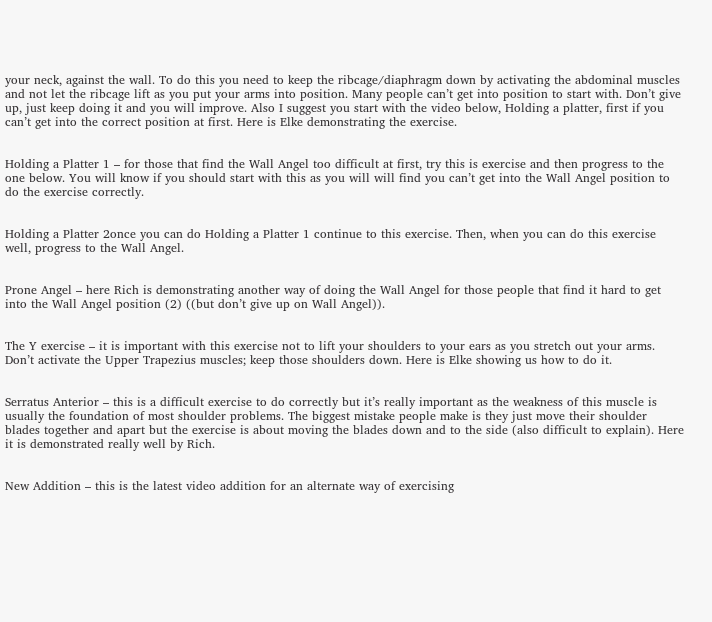your neck, against the wall. To do this you need to keep the ribcage/diaphragm down by activating the abdominal muscles and not let the ribcage lift as you put your arms into position. Many people can’t get into position to start with. Don’t give up, just keep doing it and you will improve. Also I suggest you start with the video below, Holding a platter, first if you can’t get into the correct position at first. Here is Elke demonstrating the exercise.


Holding a Platter 1 – for those that find the Wall Angel too difficult at first, try this is exercise and then progress to the one below. You will know if you should start with this as you will will find you can’t get into the Wall Angel position to do the exercise correctly.


Holding a Platter 2once you can do Holding a Platter 1 continue to this exercise. Then, when you can do this exercise well, progress to the Wall Angel.


Prone Angel – here Rich is demonstrating another way of doing the Wall Angel for those people that find it hard to get into the Wall Angel position (2) ((but don’t give up on Wall Angel)).


The Y exercise – it is important with this exercise not to lift your shoulders to your ears as you stretch out your arms. Don’t activate the Upper Trapezius muscles; keep those shoulders down. Here is Elke showing us how to do it.


Serratus Anterior – this is a difficult exercise to do correctly but it’s really important as the weakness of this muscle is usually the foundation of most shoulder problems. The biggest mistake people make is they just move their shoulder blades together and apart but the exercise is about moving the blades down and to the side (also difficult to explain). Here it is demonstrated really well by Rich.


New Addition – this is the latest video addition for an alternate way of exercising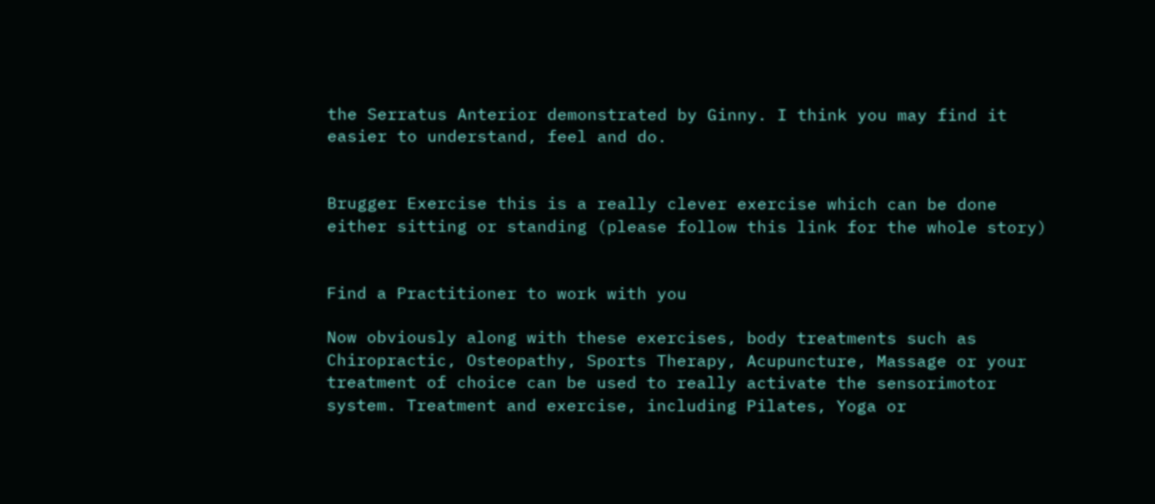the Serratus Anterior demonstrated by Ginny. I think you may find it easier to understand, feel and do.


Brugger Exercise this is a really clever exercise which can be done either sitting or standing (please follow this link for the whole story)


Find a Practitioner to work with you

Now obviously along with these exercises, body treatments such as Chiropractic, Osteopathy, Sports Therapy, Acupuncture, Massage or your treatment of choice can be used to really activate the sensorimotor system. Treatment and exercise, including Pilates, Yoga or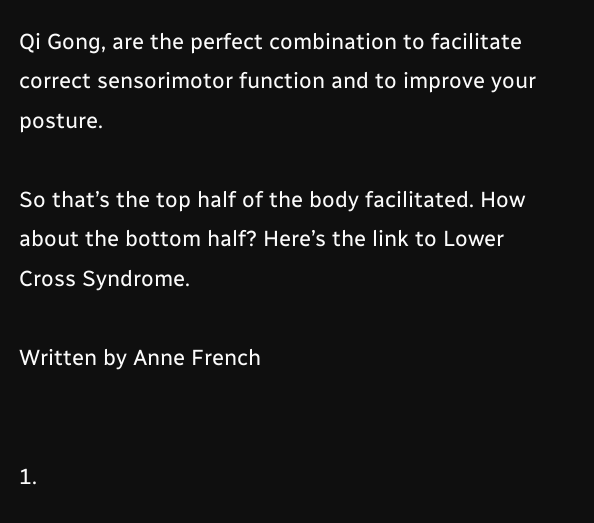Qi Gong, are the perfect combination to facilitate correct sensorimotor function and to improve your posture.

So that’s the top half of the body facilitated. How about the bottom half? Here’s the link to Lower Cross Syndrome.

Written by Anne French


1.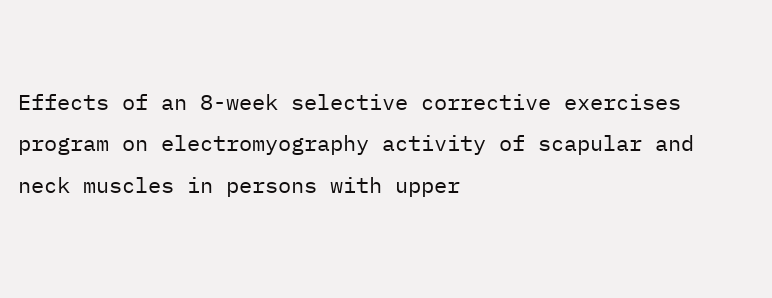Effects of an 8-week selective corrective exercises program on electromyography activity of scapular and neck muscles in persons with upper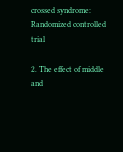crossed syndrome: Randomized controlled trial

2. The effect of middle and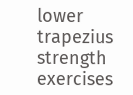lower trapezius strength exercises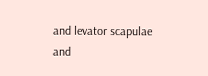and levator scapulae and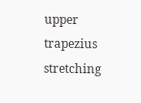upper trapezius stretching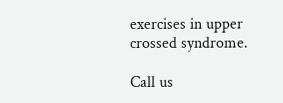exercises in upper crossed syndrome.

Call us